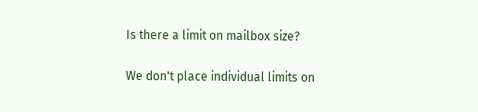Is there a limit on mailbox size?

We don't place individual limits on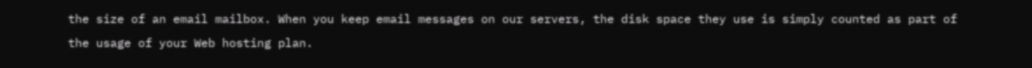the size of an email mailbox. When you keep email messages on our servers, the disk space they use is simply counted as part of the usage of your Web hosting plan.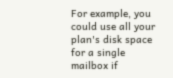For example, you could use all your plan's disk space for a single mailbox if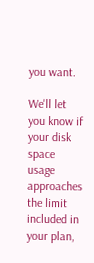you want.

We'll let you know if your disk space usage approaches the limit included in your plan,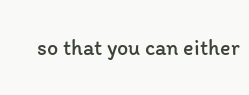so that you can either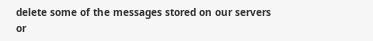delete some of the messages stored on our servers or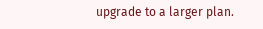upgrade to a larger plan.